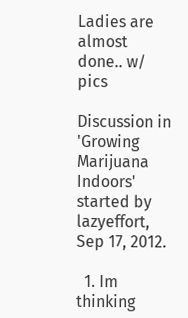Ladies are almost done.. w/ pics

Discussion in 'Growing Marijuana Indoors' started by lazyeffort, Sep 17, 2012.

  1. Im thinking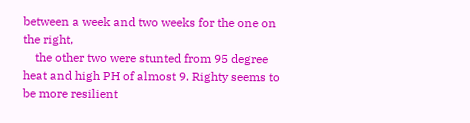between a week and two weeks for the one on the right,
    the other two were stunted from 95 degree heat and high PH of almost 9. Righty seems to be more resilient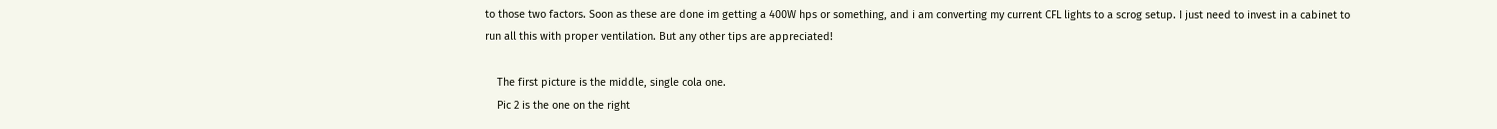to those two factors. Soon as these are done im getting a 400W hps or something, and i am converting my current CFL lights to a scrog setup. I just need to invest in a cabinet to run all this with proper ventilation. But any other tips are appreciated!

    The first picture is the middle, single cola one.
    Pic 2 is the one on the right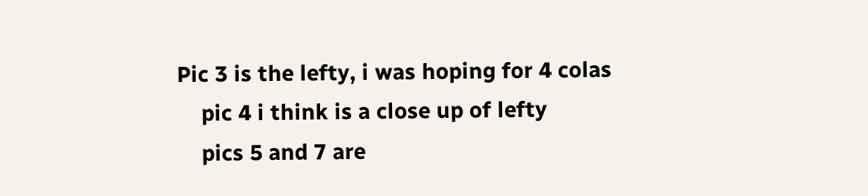Pic 3 is the lefty, i was hoping for 4 colas
    pic 4 i think is a close up of lefty
    pics 5 and 7 are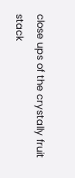close ups of the crystally fruit stack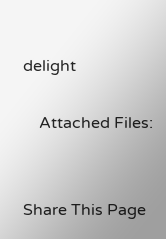delight

    Attached Files:


Share This Page